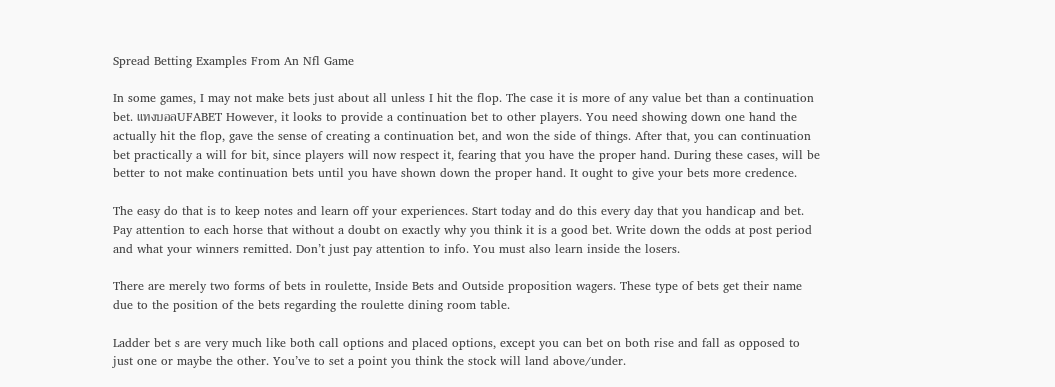Spread Betting Examples From An Nfl Game

In some games, I may not make bets just about all unless I hit the flop. The case it is more of any value bet than a continuation bet. แทงบอลUFABET However, it looks to provide a continuation bet to other players. You need showing down one hand the actually hit the flop, gave the sense of creating a continuation bet, and won the side of things. After that, you can continuation bet practically a will for bit, since players will now respect it, fearing that you have the proper hand. During these cases, will be better to not make continuation bets until you have shown down the proper hand. It ought to give your bets more credence.

The easy do that is to keep notes and learn off your experiences. Start today and do this every day that you handicap and bet. Pay attention to each horse that without a doubt on exactly why you think it is a good bet. Write down the odds at post period and what your winners remitted. Don’t just pay attention to info. You must also learn inside the losers.

There are merely two forms of bets in roulette, Inside Bets and Outside proposition wagers. These type of bets get their name due to the position of the bets regarding the roulette dining room table.

Ladder bet s are very much like both call options and placed options, except you can bet on both rise and fall as opposed to just one or maybe the other. You’ve to set a point you think the stock will land above/under.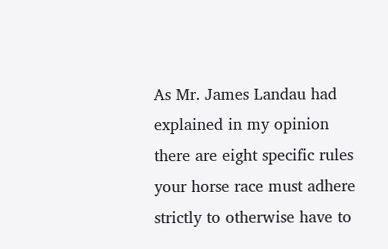As Mr. James Landau had explained in my opinion there are eight specific rules your horse race must adhere strictly to otherwise have to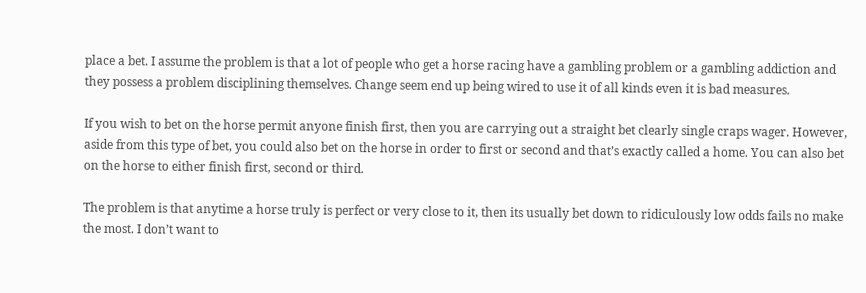place a bet. I assume the problem is that a lot of people who get a horse racing have a gambling problem or a gambling addiction and they possess a problem disciplining themselves. Change seem end up being wired to use it of all kinds even it is bad measures.

If you wish to bet on the horse permit anyone finish first, then you are carrying out a straight bet clearly single craps wager. However, aside from this type of bet, you could also bet on the horse in order to first or second and that’s exactly called a home. You can also bet on the horse to either finish first, second or third.

The problem is that anytime a horse truly is perfect or very close to it, then its usually bet down to ridiculously low odds fails no make the most. I don’t want to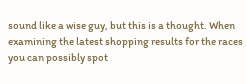sound like a wise guy, but this is a thought. When examining the latest shopping results for the races you can possibly spot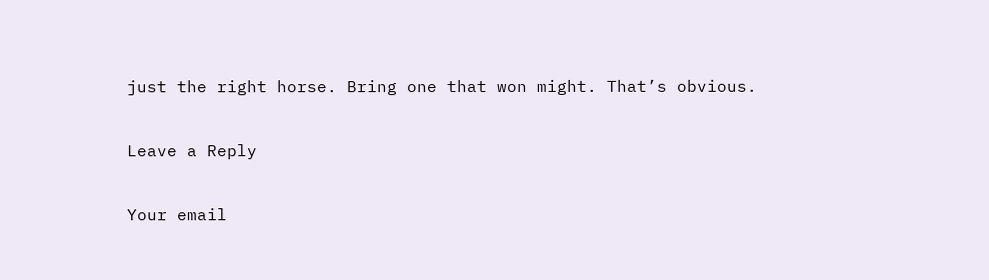just the right horse. Bring one that won might. That’s obvious.

Leave a Reply

Your email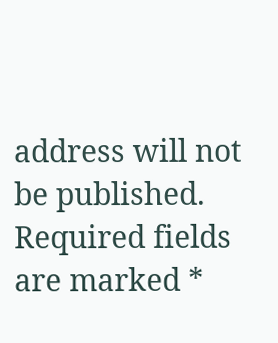address will not be published. Required fields are marked *